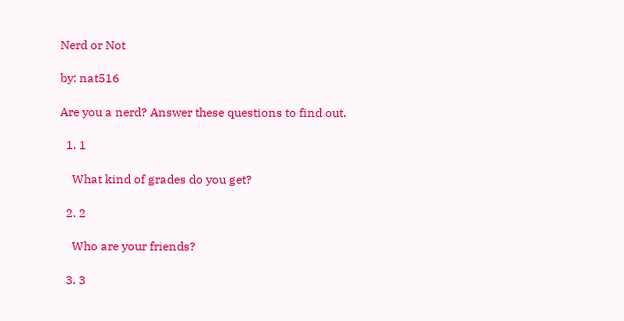Nerd or Not

by: nat516

Are you a nerd? Answer these questions to find out.

  1. 1

    What kind of grades do you get?

  2. 2

    Who are your friends?

  3. 3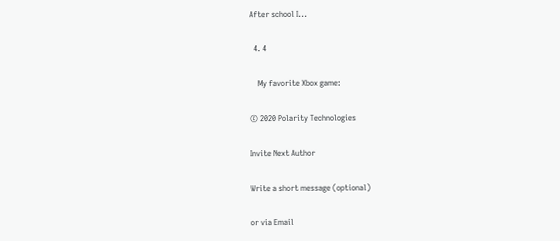After school I...

  4. 4

    My favorite Xbox game:

© 2020 Polarity Technologies

Invite Next Author

Write a short message (optional)

or via Email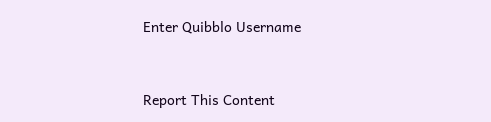Enter Quibblo Username


Report This Content